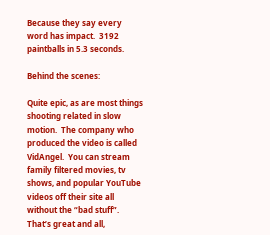Because they say every word has impact.  3192 paintballs in 5.3 seconds.

Behind the scenes:

Quite epic, as are most things shooting related in slow motion.  The company who produced the video is called VidAngel.  You can stream family filtered movies, tv shows, and popular YouTube videos off their site all without the “bad stuff”.  That’s great and all,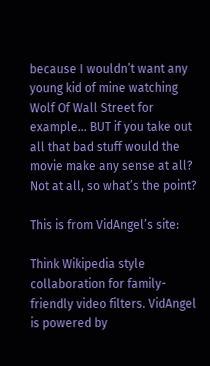because I wouldn’t want any young kid of mine watching Wolf Of Wall Street for example… BUT if you take out all that bad stuff would the movie make any sense at all?  Not at all, so what’s the point?

This is from VidAngel’s site:

Think Wikipedia style collaboration for family-friendly video filters. VidAngel is powered by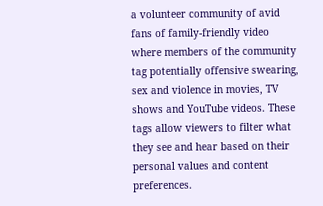a volunteer community of avid fans of family-friendly video where members of the community tag potentially offensive swearing, sex and violence in movies, TV shows and YouTube videos. These tags allow viewers to filter what they see and hear based on their personal values and content preferences.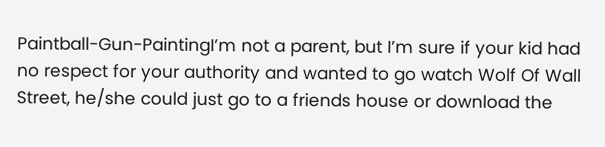Paintball-Gun-PaintingI’m not a parent, but I’m sure if your kid had no respect for your authority and wanted to go watch Wolf Of Wall Street, he/she could just go to a friends house or download the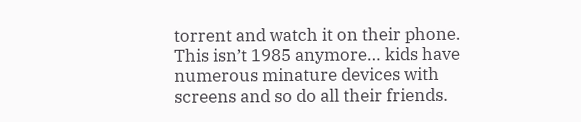torrent and watch it on their phone.  This isn’t 1985 anymore… kids have numerous minature devices with screens and so do all their friends.